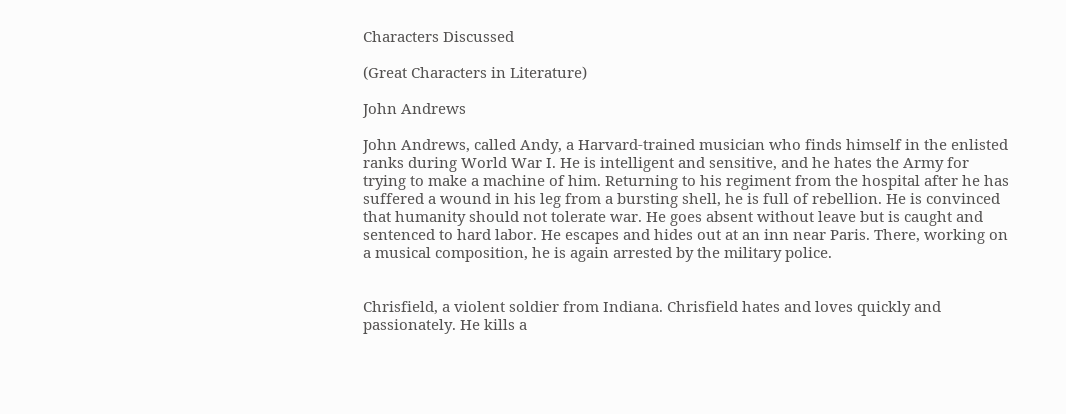Characters Discussed

(Great Characters in Literature)

John Andrews

John Andrews, called Andy, a Harvard-trained musician who finds himself in the enlisted ranks during World War I. He is intelligent and sensitive, and he hates the Army for trying to make a machine of him. Returning to his regiment from the hospital after he has suffered a wound in his leg from a bursting shell, he is full of rebellion. He is convinced that humanity should not tolerate war. He goes absent without leave but is caught and sentenced to hard labor. He escapes and hides out at an inn near Paris. There, working on a musical composition, he is again arrested by the military police.


Chrisfield, a violent soldier from Indiana. Chrisfield hates and loves quickly and passionately. He kills a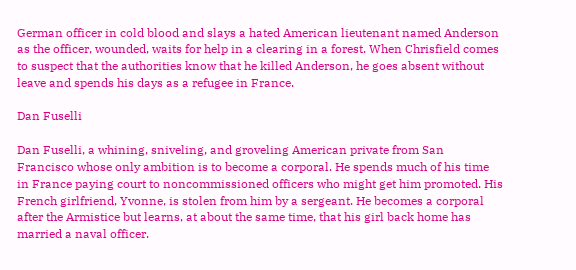German officer in cold blood and slays a hated American lieutenant named Anderson as the officer, wounded, waits for help in a clearing in a forest. When Chrisfield comes to suspect that the authorities know that he killed Anderson, he goes absent without leave and spends his days as a refugee in France.

Dan Fuselli

Dan Fuselli, a whining, sniveling, and groveling American private from San Francisco whose only ambition is to become a corporal. He spends much of his time in France paying court to noncommissioned officers who might get him promoted. His French girlfriend, Yvonne, is stolen from him by a sergeant. He becomes a corporal after the Armistice but learns, at about the same time, that his girl back home has married a naval officer.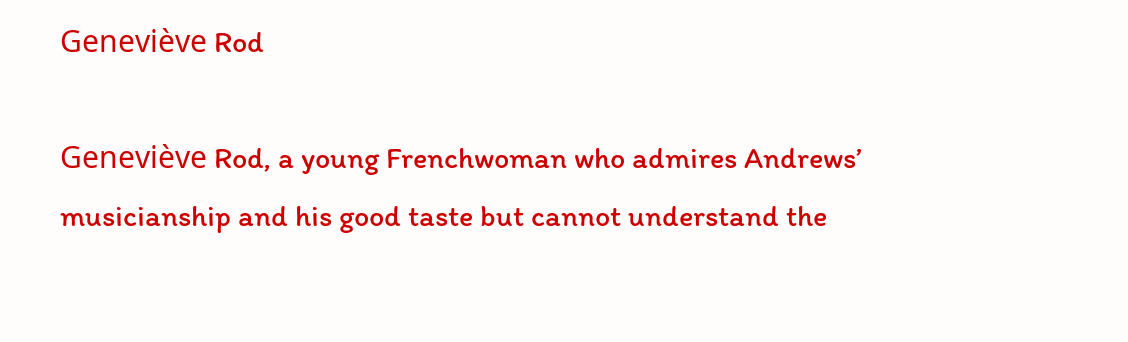Geneviève Rod

Geneviève Rod, a young Frenchwoman who admires Andrews’ musicianship and his good taste but cannot understand the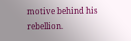motive behind his rebellion.